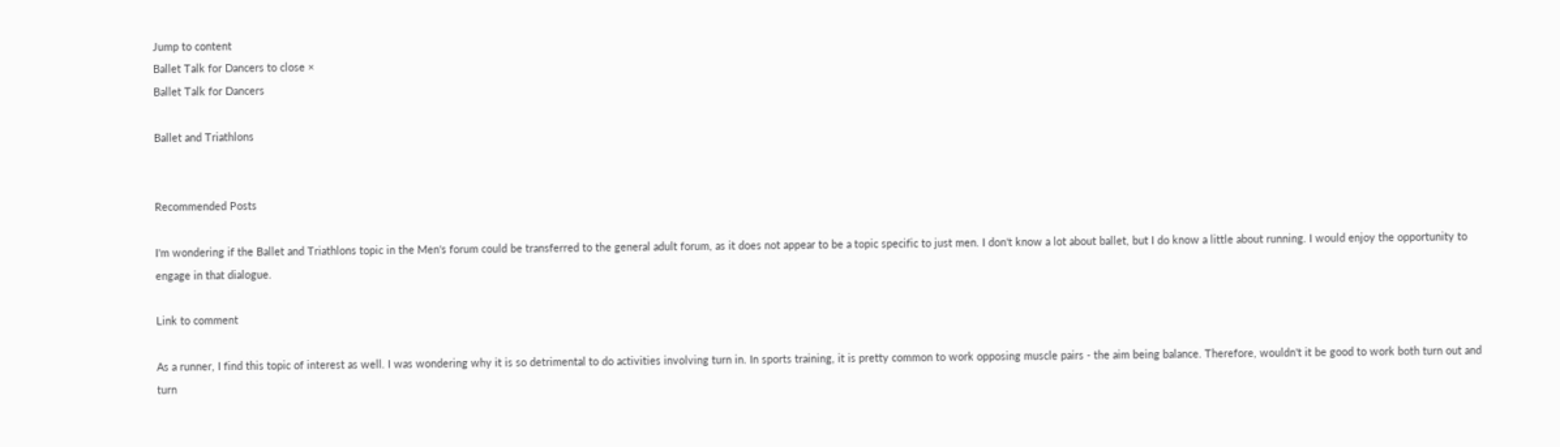Jump to content
Ballet Talk for Dancers to close ×
Ballet Talk for Dancers

Ballet and Triathlons


Recommended Posts

I'm wondering if the Ballet and Triathlons topic in the Men's forum could be transferred to the general adult forum, as it does not appear to be a topic specific to just men. I don't know a lot about ballet, but I do know a little about running. I would enjoy the opportunity to engage in that dialogue.

Link to comment

As a runner, I find this topic of interest as well. I was wondering why it is so detrimental to do activities involving turn in. In sports training, it is pretty common to work opposing muscle pairs - the aim being balance. Therefore, wouldn't it be good to work both turn out and turn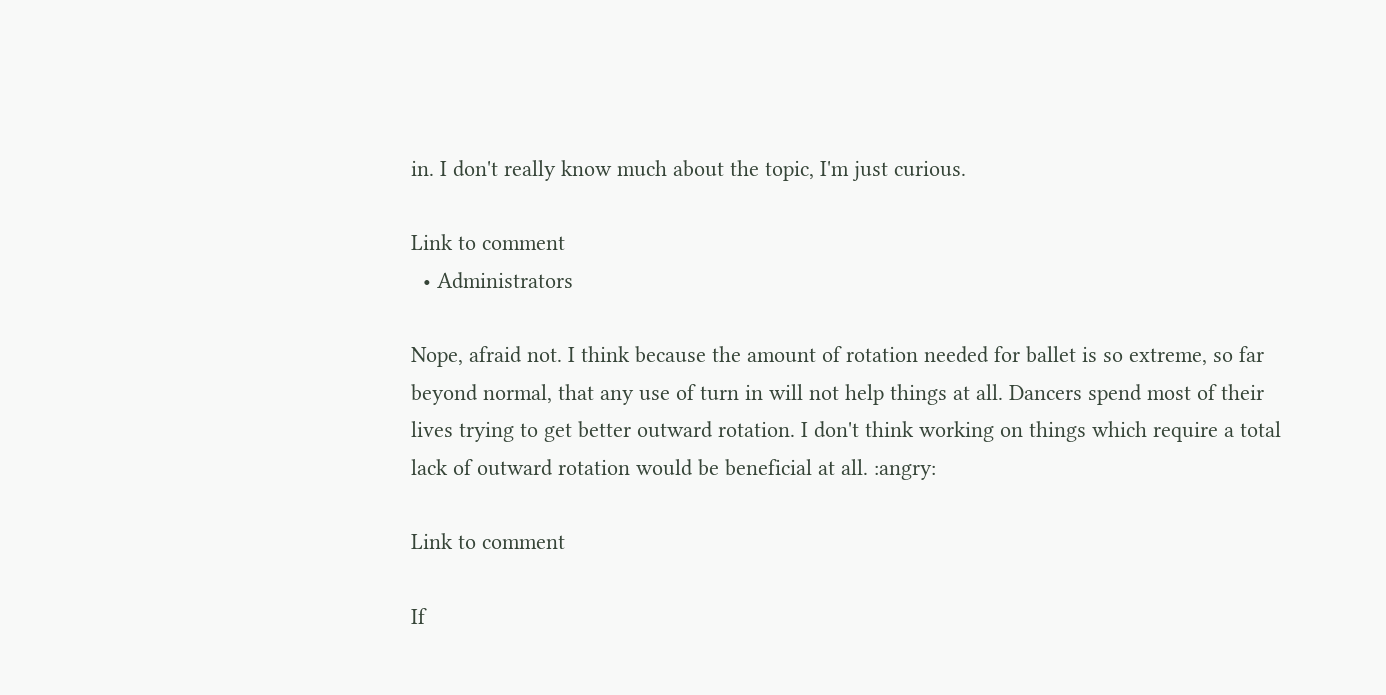in. I don't really know much about the topic, I'm just curious.

Link to comment
  • Administrators

Nope, afraid not. I think because the amount of rotation needed for ballet is so extreme, so far beyond normal, that any use of turn in will not help things at all. Dancers spend most of their lives trying to get better outward rotation. I don't think working on things which require a total lack of outward rotation would be beneficial at all. :angry:

Link to comment

If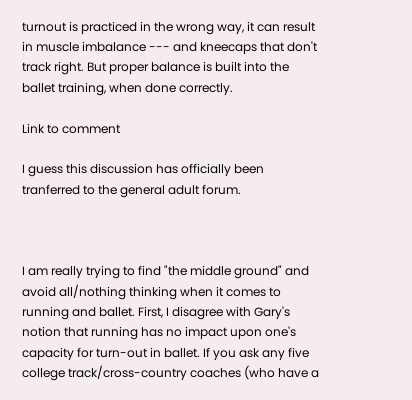turnout is practiced in the wrong way, it can result in muscle imbalance --- and kneecaps that don't track right. But proper balance is built into the ballet training, when done correctly.

Link to comment

I guess this discussion has officially been tranferred to the general adult forum.



I am really trying to find "the middle ground" and avoid all/nothing thinking when it comes to running and ballet. First, I disagree with Gary's notion that running has no impact upon one's capacity for turn-out in ballet. If you ask any five college track/cross-country coaches (who have a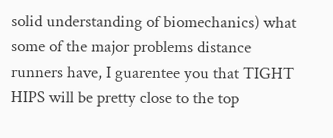solid understanding of biomechanics) what some of the major problems distance runners have, I guarentee you that TIGHT HIPS will be pretty close to the top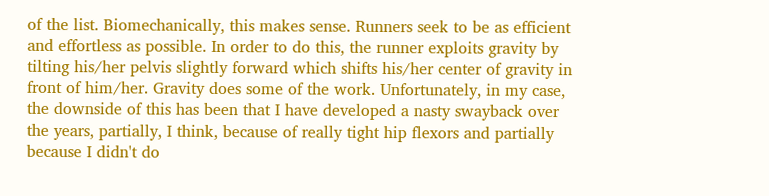of the list. Biomechanically, this makes sense. Runners seek to be as efficient and effortless as possible. In order to do this, the runner exploits gravity by tilting his/her pelvis slightly forward which shifts his/her center of gravity in front of him/her. Gravity does some of the work. Unfortunately, in my case, the downside of this has been that I have developed a nasty swayback over the years, partially, I think, because of really tight hip flexors and partially because I didn't do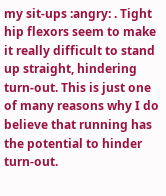my sit-ups :angry: . Tight hip flexors seem to make it really difficult to stand up straight, hindering turn-out. This is just one of many reasons why I do believe that running has the potential to hinder turn-out.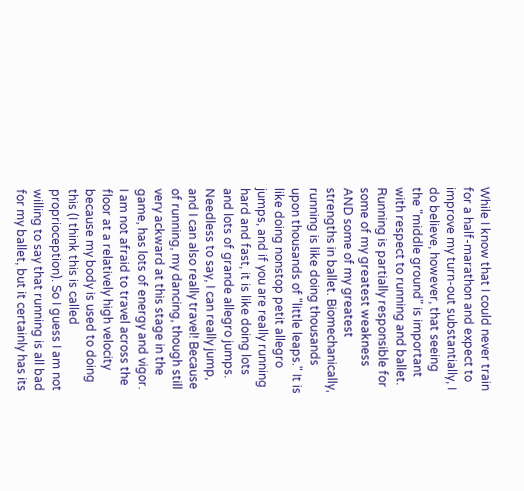While I know that I could never train for a half-marathon and expect to improve my turn-out substantially, I do believe, however, that seeing the "middle ground" is important with respect to running and ballet. Running is partially responsible for some of my greatest weakness AND some of my greatest strengths in ballet. Biomechanically, running is like doing thousands upon thousands of "little leaps." It is like doing nonstop petit allegro jumps, and if you are really running hard and fast, it is like doing lots and lots of grande allegro jumps. Needless to say, I can really jump, and I can also really travel! Because of running, my dancing, though still very ackward at this stage in the game, has lots of energy and vigor. I am not afraid to travel across the floor at a relatively high velocity because my body is used to doing this (I think this is called proprioception). So I guess I am not willing to say that running is all bad for my ballet, but it certainly has its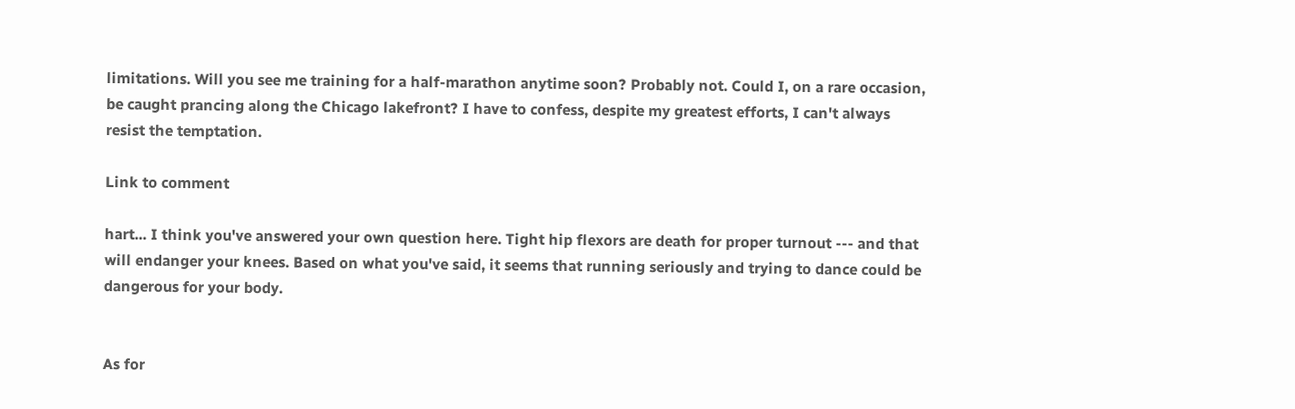limitations. Will you see me training for a half-marathon anytime soon? Probably not. Could I, on a rare occasion, be caught prancing along the Chicago lakefront? I have to confess, despite my greatest efforts, I can't always resist the temptation.

Link to comment

hart... I think you've answered your own question here. Tight hip flexors are death for proper turnout --- and that will endanger your knees. Based on what you've said, it seems that running seriously and trying to dance could be dangerous for your body.


As for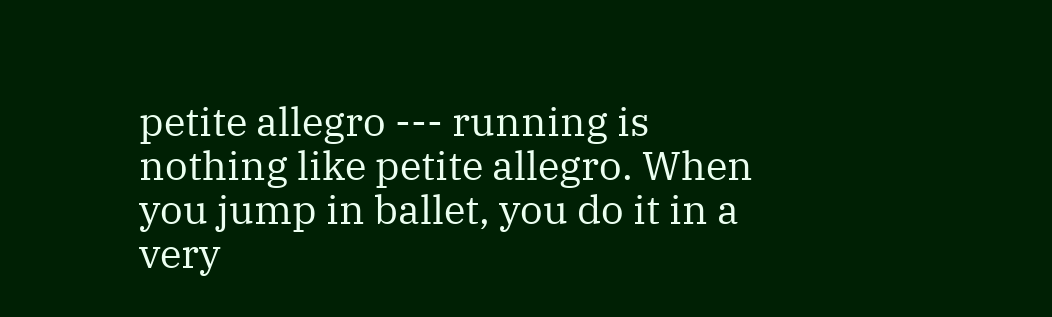petite allegro --- running is nothing like petite allegro. When you jump in ballet, you do it in a very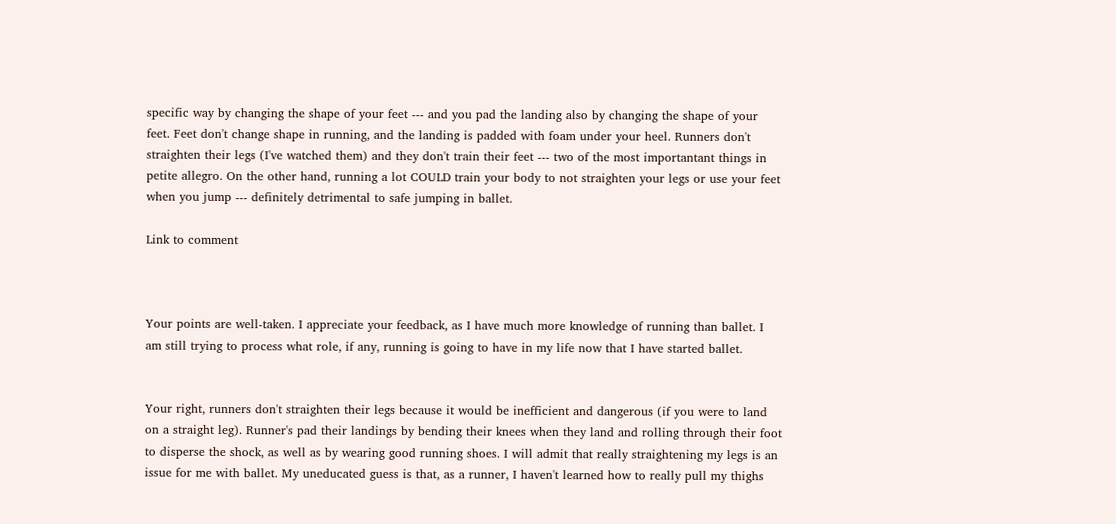specific way by changing the shape of your feet --- and you pad the landing also by changing the shape of your feet. Feet don't change shape in running, and the landing is padded with foam under your heel. Runners don't straighten their legs (I've watched them) and they don't train their feet --- two of the most importantant things in petite allegro. On the other hand, running a lot COULD train your body to not straighten your legs or use your feet when you jump --- definitely detrimental to safe jumping in ballet.

Link to comment



Your points are well-taken. I appreciate your feedback, as I have much more knowledge of running than ballet. I am still trying to process what role, if any, running is going to have in my life now that I have started ballet.


Your right, runners don't straighten their legs because it would be inefficient and dangerous (if you were to land on a straight leg). Runner's pad their landings by bending their knees when they land and rolling through their foot to disperse the shock, as well as by wearing good running shoes. I will admit that really straightening my legs is an issue for me with ballet. My uneducated guess is that, as a runner, I haven't learned how to really pull my thighs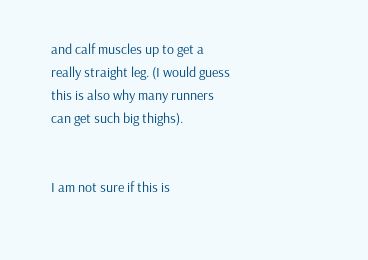and calf muscles up to get a really straight leg. (I would guess this is also why many runners can get such big thighs).


I am not sure if this is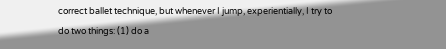correct ballet technique, but whenever I jump, experientially, I try to do two things: (1) do a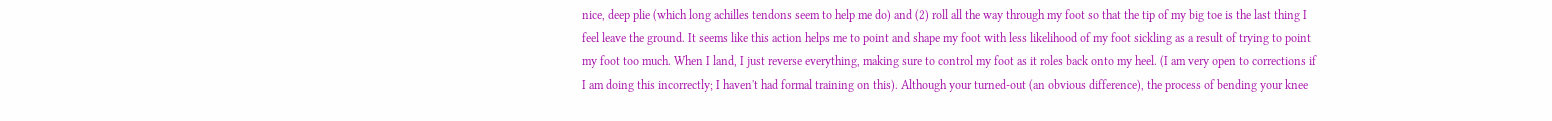nice, deep plie (which long achilles tendons seem to help me do) and (2) roll all the way through my foot so that the tip of my big toe is the last thing I feel leave the ground. It seems like this action helps me to point and shape my foot with less likelihood of my foot sickling as a result of trying to point my foot too much. When I land, I just reverse everything, making sure to control my foot as it roles back onto my heel. (I am very open to corrections if I am doing this incorrectly; I haven't had formal training on this). Although your turned-out (an obvious difference), the process of bending your knee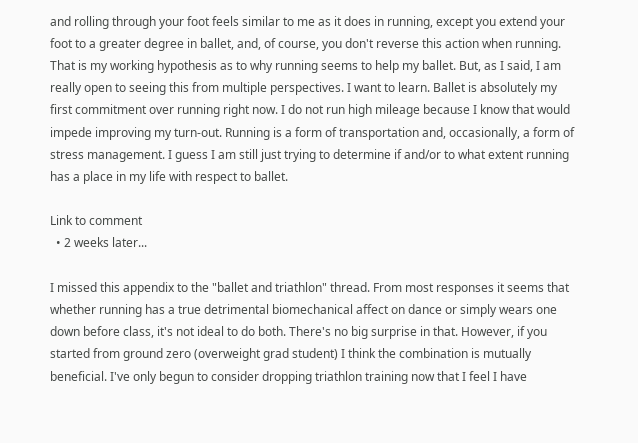and rolling through your foot feels similar to me as it does in running, except you extend your foot to a greater degree in ballet, and, of course, you don't reverse this action when running. That is my working hypothesis as to why running seems to help my ballet. But, as I said, I am really open to seeing this from multiple perspectives. I want to learn. Ballet is absolutely my first commitment over running right now. I do not run high mileage because I know that would impede improving my turn-out. Running is a form of transportation and, occasionally, a form of stress management. I guess I am still just trying to determine if and/or to what extent running has a place in my life with respect to ballet.

Link to comment
  • 2 weeks later...

I missed this appendix to the "ballet and triathlon" thread. From most responses it seems that whether running has a true detrimental biomechanical affect on dance or simply wears one down before class, it's not ideal to do both. There's no big surprise in that. However, if you started from ground zero (overweight grad student) I think the combination is mutually beneficial. I've only begun to consider dropping triathlon training now that I feel I have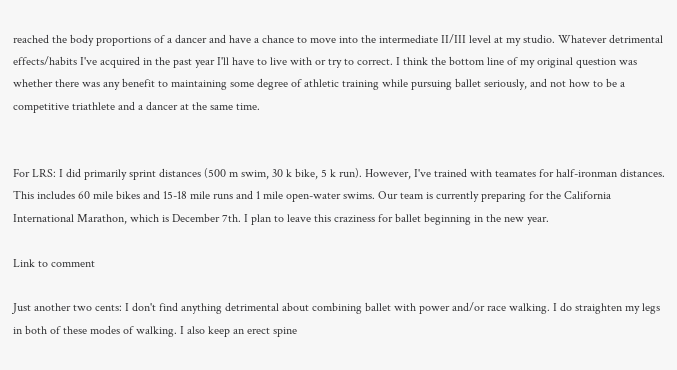reached the body proportions of a dancer and have a chance to move into the intermediate II/III level at my studio. Whatever detrimental effects/habits I've acquired in the past year I'll have to live with or try to correct. I think the bottom line of my original question was whether there was any benefit to maintaining some degree of athletic training while pursuing ballet seriously, and not how to be a competitive triathlete and a dancer at the same time.


For LRS: I did primarily sprint distances (500 m swim, 30 k bike, 5 k run). However, I've trained with teamates for half-ironman distances. This includes 60 mile bikes and 15-18 mile runs and 1 mile open-water swims. Our team is currently preparing for the California International Marathon, which is December 7th. I plan to leave this craziness for ballet beginning in the new year.

Link to comment

Just another two cents: I don't find anything detrimental about combining ballet with power and/or race walking. I do straighten my legs in both of these modes of walking. I also keep an erect spine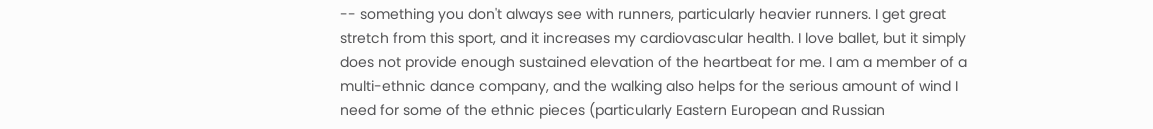-- something you don't always see with runners, particularly heavier runners. I get great stretch from this sport, and it increases my cardiovascular health. I love ballet, but it simply does not provide enough sustained elevation of the heartbeat for me. I am a member of a multi-ethnic dance company, and the walking also helps for the serious amount of wind I need for some of the ethnic pieces (particularly Eastern European and Russian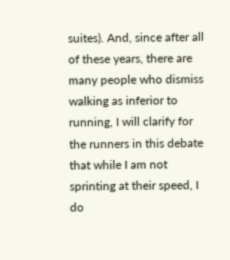suites). And, since after all of these years, there are many people who dismiss walking as inferior to running, I will clarify for the runners in this debate that while I am not sprinting at their speed, I do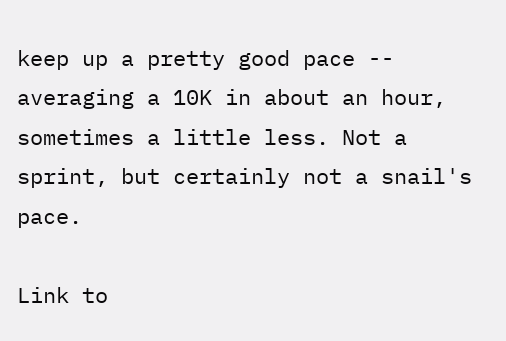keep up a pretty good pace -- averaging a 10K in about an hour, sometimes a little less. Not a sprint, but certainly not a snail's pace.

Link to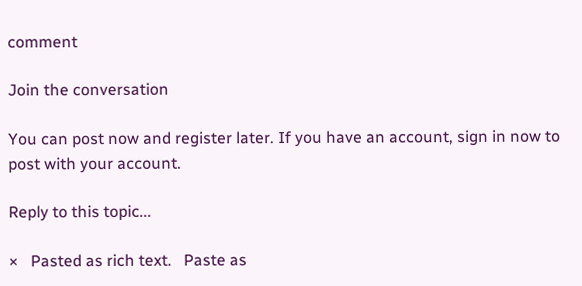comment

Join the conversation

You can post now and register later. If you have an account, sign in now to post with your account.

Reply to this topic...

×   Pasted as rich text.   Paste as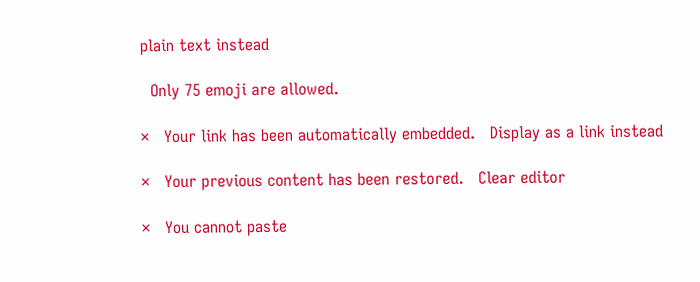plain text instead

  Only 75 emoji are allowed.

×   Your link has been automatically embedded.   Display as a link instead

×   Your previous content has been restored.   Clear editor

×   You cannot paste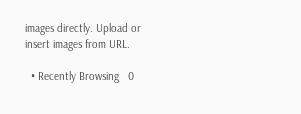images directly. Upload or insert images from URL.

  • Recently Browsing   0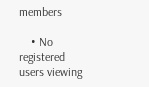members

    • No registered users viewing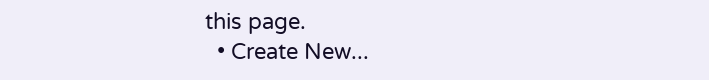this page.
  • Create New...